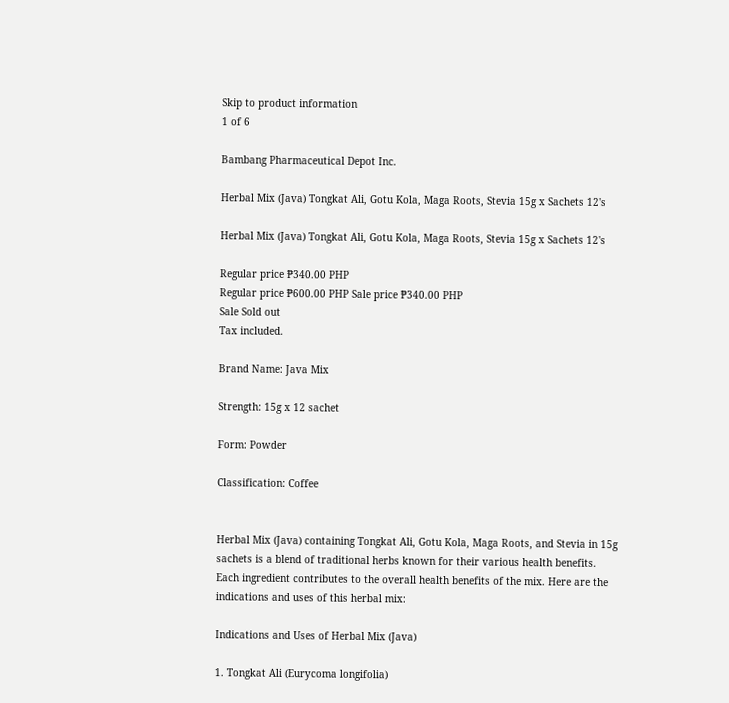Skip to product information
1 of 6

Bambang Pharmaceutical Depot Inc.

Herbal Mix (Java) Tongkat Ali, Gotu Kola, Maga Roots, Stevia 15g x Sachets 12's

Herbal Mix (Java) Tongkat Ali, Gotu Kola, Maga Roots, Stevia 15g x Sachets 12's

Regular price ₱340.00 PHP
Regular price ₱600.00 PHP Sale price ₱340.00 PHP
Sale Sold out
Tax included.

Brand Name: Java Mix

Strength: 15g x 12 sachet

Form: Powder

Classification: Coffee


Herbal Mix (Java) containing Tongkat Ali, Gotu Kola, Maga Roots, and Stevia in 15g sachets is a blend of traditional herbs known for their various health benefits. Each ingredient contributes to the overall health benefits of the mix. Here are the indications and uses of this herbal mix:

Indications and Uses of Herbal Mix (Java)

1. Tongkat Ali (Eurycoma longifolia)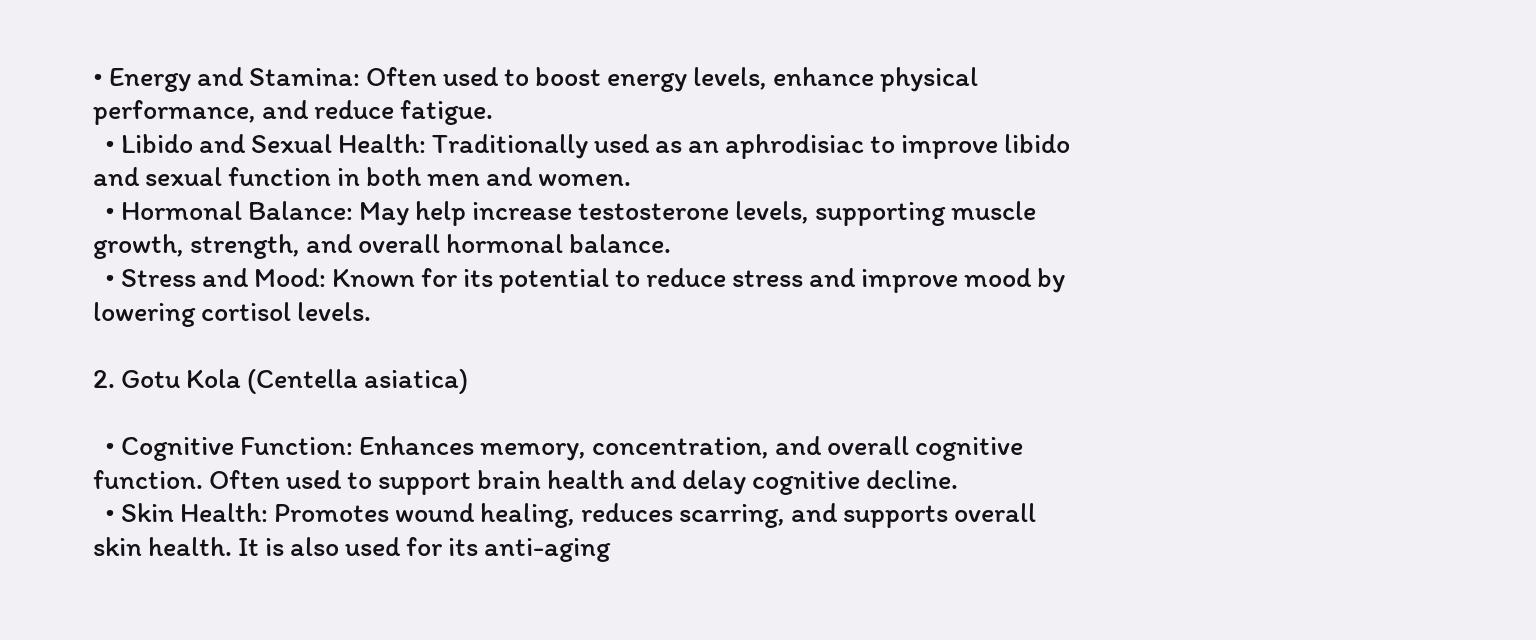• Energy and Stamina: Often used to boost energy levels, enhance physical performance, and reduce fatigue.
  • Libido and Sexual Health: Traditionally used as an aphrodisiac to improve libido and sexual function in both men and women.
  • Hormonal Balance: May help increase testosterone levels, supporting muscle growth, strength, and overall hormonal balance.
  • Stress and Mood: Known for its potential to reduce stress and improve mood by lowering cortisol levels.

2. Gotu Kola (Centella asiatica)

  • Cognitive Function: Enhances memory, concentration, and overall cognitive function. Often used to support brain health and delay cognitive decline.
  • Skin Health: Promotes wound healing, reduces scarring, and supports overall skin health. It is also used for its anti-aging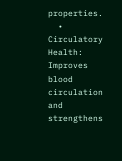properties.
  • Circulatory Health: Improves blood circulation and strengthens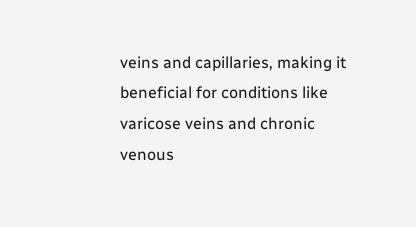veins and capillaries, making it beneficial for conditions like varicose veins and chronic venous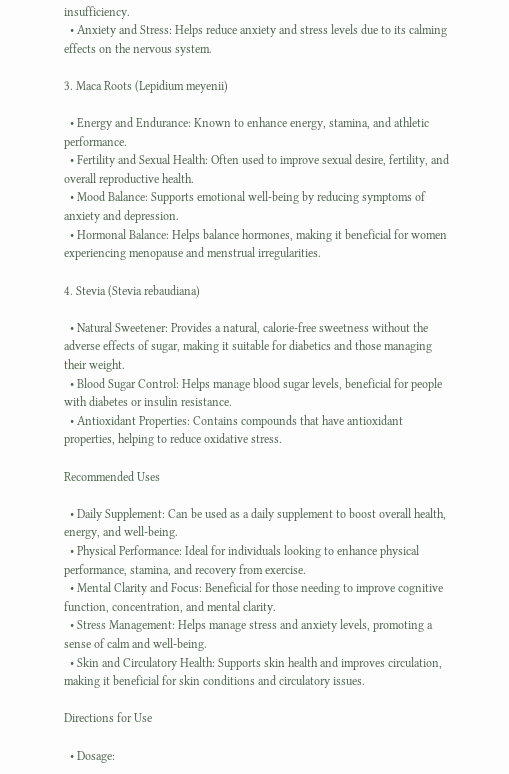insufficiency.
  • Anxiety and Stress: Helps reduce anxiety and stress levels due to its calming effects on the nervous system.

3. Maca Roots (Lepidium meyenii)

  • Energy and Endurance: Known to enhance energy, stamina, and athletic performance.
  • Fertility and Sexual Health: Often used to improve sexual desire, fertility, and overall reproductive health.
  • Mood Balance: Supports emotional well-being by reducing symptoms of anxiety and depression.
  • Hormonal Balance: Helps balance hormones, making it beneficial for women experiencing menopause and menstrual irregularities.

4. Stevia (Stevia rebaudiana)

  • Natural Sweetener: Provides a natural, calorie-free sweetness without the adverse effects of sugar, making it suitable for diabetics and those managing their weight.
  • Blood Sugar Control: Helps manage blood sugar levels, beneficial for people with diabetes or insulin resistance.
  • Antioxidant Properties: Contains compounds that have antioxidant properties, helping to reduce oxidative stress.

Recommended Uses

  • Daily Supplement: Can be used as a daily supplement to boost overall health, energy, and well-being.
  • Physical Performance: Ideal for individuals looking to enhance physical performance, stamina, and recovery from exercise.
  • Mental Clarity and Focus: Beneficial for those needing to improve cognitive function, concentration, and mental clarity.
  • Stress Management: Helps manage stress and anxiety levels, promoting a sense of calm and well-being.
  • Skin and Circulatory Health: Supports skin health and improves circulation, making it beneficial for skin conditions and circulatory issues.

Directions for Use

  • Dosage: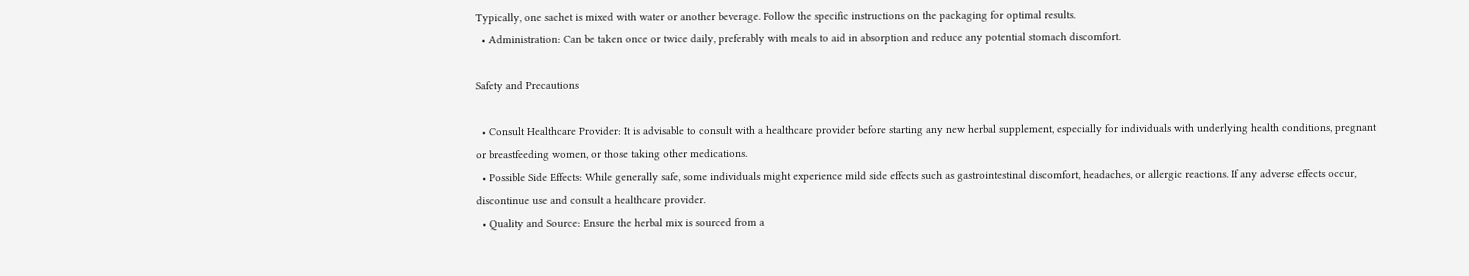Typically, one sachet is mixed with water or another beverage. Follow the specific instructions on the packaging for optimal results.
  • Administration: Can be taken once or twice daily, preferably with meals to aid in absorption and reduce any potential stomach discomfort.

Safety and Precautions

  • Consult Healthcare Provider: It is advisable to consult with a healthcare provider before starting any new herbal supplement, especially for individuals with underlying health conditions, pregnant or breastfeeding women, or those taking other medications.
  • Possible Side Effects: While generally safe, some individuals might experience mild side effects such as gastrointestinal discomfort, headaches, or allergic reactions. If any adverse effects occur, discontinue use and consult a healthcare provider.
  • Quality and Source: Ensure the herbal mix is sourced from a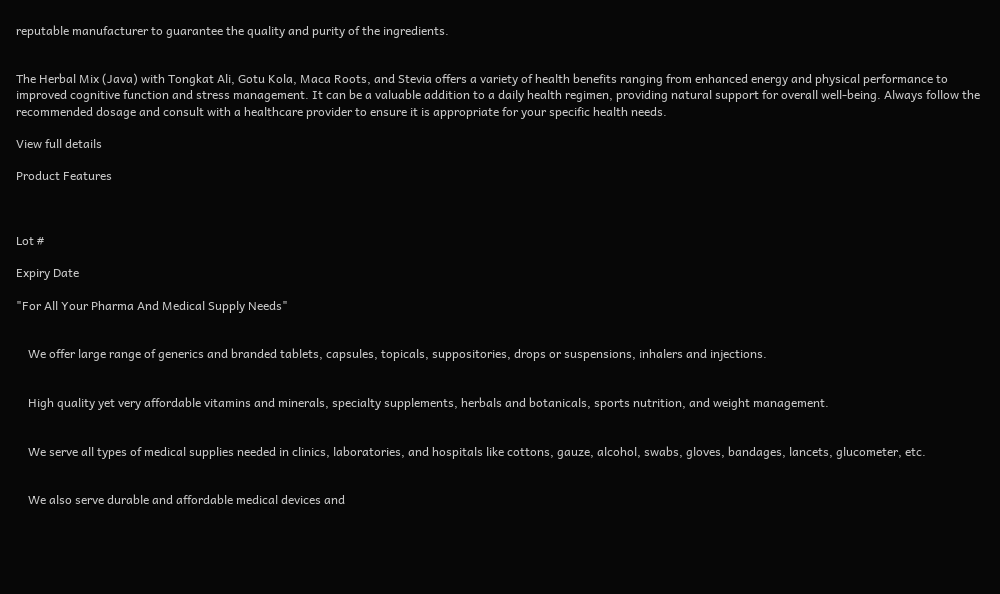reputable manufacturer to guarantee the quality and purity of the ingredients.


The Herbal Mix (Java) with Tongkat Ali, Gotu Kola, Maca Roots, and Stevia offers a variety of health benefits ranging from enhanced energy and physical performance to improved cognitive function and stress management. It can be a valuable addition to a daily health regimen, providing natural support for overall well-being. Always follow the recommended dosage and consult with a healthcare provider to ensure it is appropriate for your specific health needs.

View full details

Product Features



Lot #

Expiry Date

"For All Your Pharma And Medical Supply Needs"


    We offer large range of generics and branded tablets, capsules, topicals, suppositories, drops or suspensions, inhalers and injections.


    High quality yet very affordable vitamins and minerals, specialty supplements, herbals and botanicals, sports nutrition, and weight management.


    We serve all types of medical supplies needed in clinics, laboratories, and hospitals like cottons, gauze, alcohol, swabs, gloves, bandages, lancets, glucometer, etc.


    We also serve durable and affordable medical devices and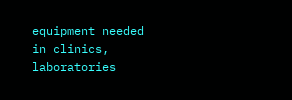equipment needed in clinics, laboratories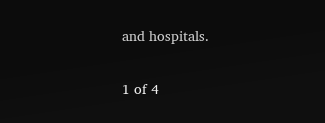and hospitals.

1 of 4